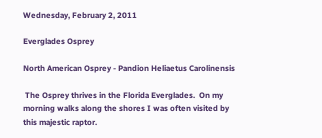Wednesday, February 2, 2011

Everglades Osprey

North American Osprey - Pandion Heliaetus Carolinensis

 The Osprey thrives in the Florida Everglades.  On my morning walks along the shores I was often visited by this majestic raptor.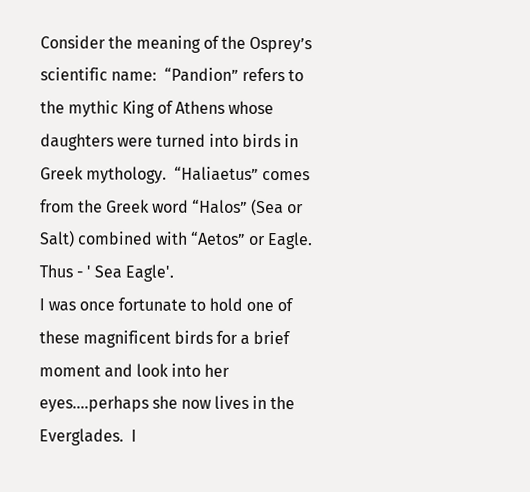Consider the meaning of the Osprey’s scientific name:  “Pandion” refers to the mythic King of Athens whose daughters were turned into birds in Greek mythology.  “Haliaetus” comes from the Greek word “Halos” (Sea or Salt) combined with “Aetos” or Eagle.  Thus - ' Sea Eagle'.
I was once fortunate to hold one of these magnificent birds for a brief moment and look into her eyes....perhaps she now lives in the Everglades.  I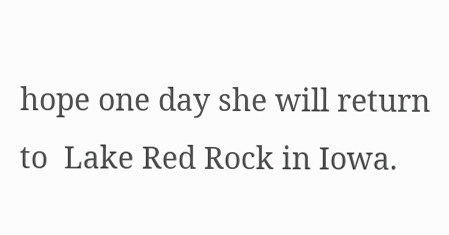hope one day she will return to  Lake Red Rock in Iowa.